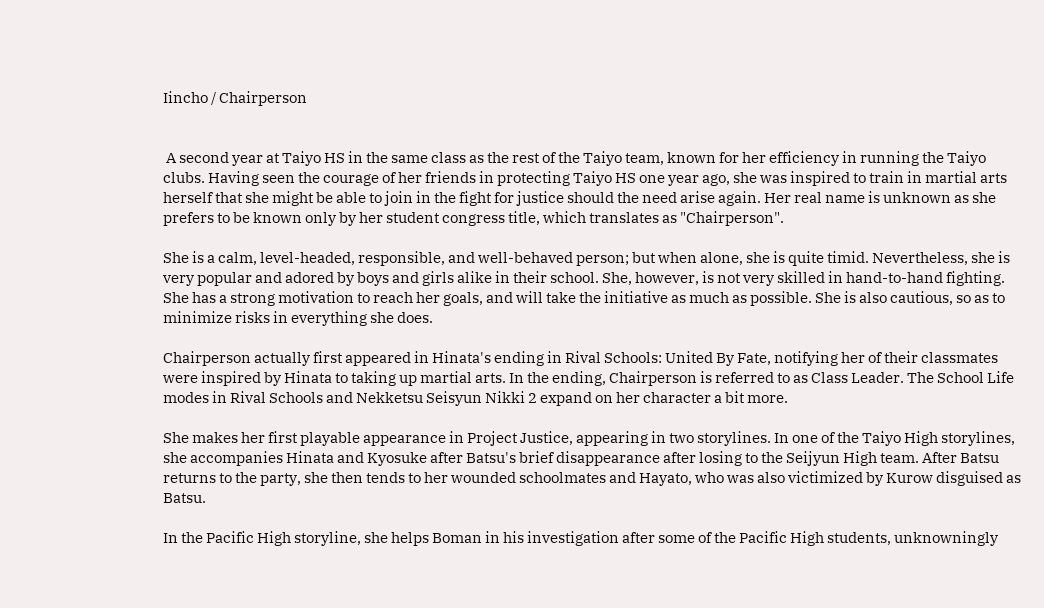Iincho / Chairperson


 A second year at Taiyo HS in the same class as the rest of the Taiyo team, known for her efficiency in running the Taiyo clubs. Having seen the courage of her friends in protecting Taiyo HS one year ago, she was inspired to train in martial arts herself that she might be able to join in the fight for justice should the need arise again. Her real name is unknown as she prefers to be known only by her student congress title, which translates as "Chairperson".

She is a calm, level-headed, responsible, and well-behaved person; but when alone, she is quite timid. Nevertheless, she is very popular and adored by boys and girls alike in their school. She, however, is not very skilled in hand-to-hand fighting. She has a strong motivation to reach her goals, and will take the initiative as much as possible. She is also cautious, so as to minimize risks in everything she does.

Chairperson actually first appeared in Hinata's ending in Rival Schools: United By Fate, notifying her of their classmates were inspired by Hinata to taking up martial arts. In the ending, Chairperson is referred to as Class Leader. The School Life modes in Rival Schools and Nekketsu Seisyun Nikki 2 expand on her character a bit more.

She makes her first playable appearance in Project Justice, appearing in two storylines. In one of the Taiyo High storylines, she accompanies Hinata and Kyosuke after Batsu's brief disappearance after losing to the Seijyun High team. After Batsu returns to the party, she then tends to her wounded schoolmates and Hayato, who was also victimized by Kurow disguised as Batsu.

In the Pacific High storyline, she helps Boman in his investigation after some of the Pacific High students, unknowningly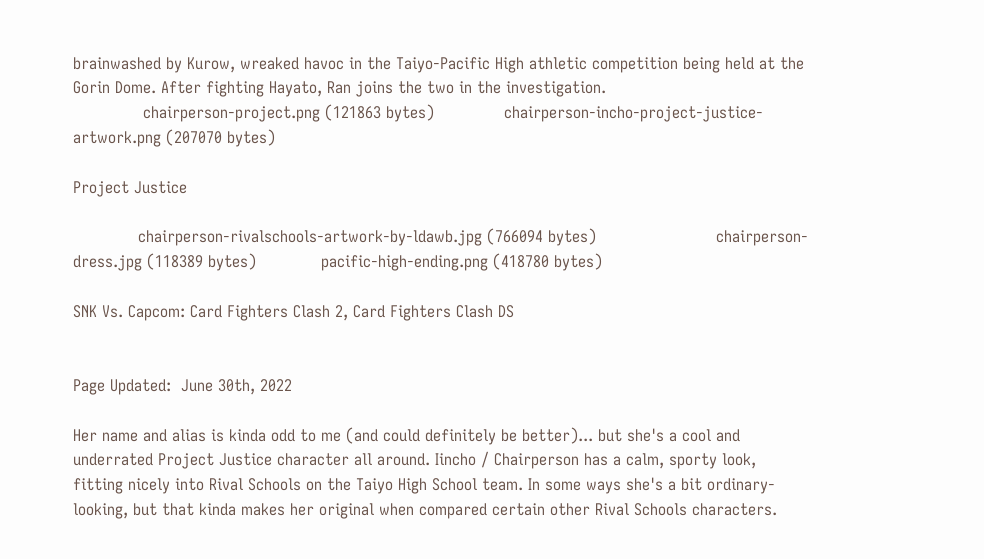brainwashed by Kurow, wreaked havoc in the Taiyo-Pacific High athletic competition being held at the Gorin Dome. After fighting Hayato, Ran joins the two in the investigation.
              chairperson-project.png (121863 bytes)              chairperson-incho-project-justice-artwork.png (207070 bytes)

Project Justice

             chairperson-rivalschools-artwork-by-ldawb.jpg (766094 bytes)                        chairperson-dress.jpg (118389 bytes)             pacific-high-ending.png (418780 bytes)

SNK Vs. Capcom: Card Fighters Clash 2, Card Fighters Clash DS


Page Updated:  June 30th, 2022

Her name and alias is kinda odd to me (and could definitely be better)... but she's a cool and underrated Project Justice character all around. Iincho / Chairperson has a calm, sporty look, fitting nicely into Rival Schools on the Taiyo High School team. In some ways she's a bit ordinary-looking, but that kinda makes her original when compared certain other Rival Schools characters.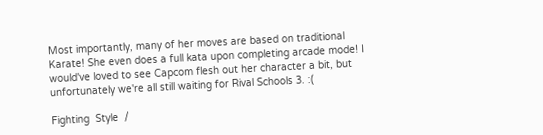Most importantly, many of her moves are based on traditional Karate! She even does a full kata upon completing arcade mode! I would've loved to see Capcom flesh out her character a bit, but unfortunately we're all still waiting for Rival Schools 3. :(

Fighting  Style  /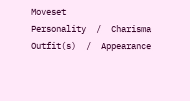Moveset
Personality  /  Charisma
Outfit(s)  /  Appearance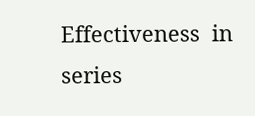Effectiveness  in  series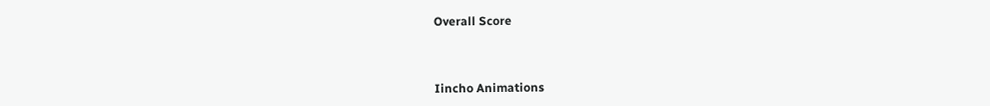Overall Score



Iincho Animations